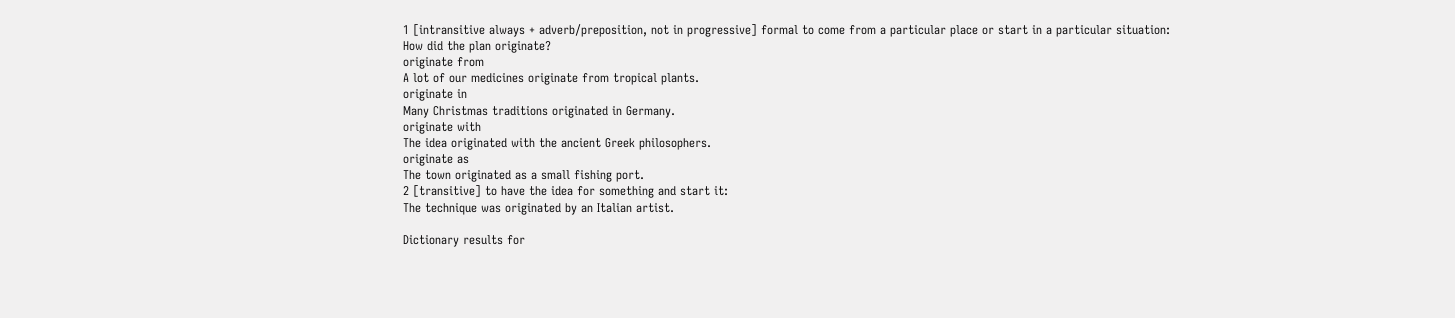1 [intransitive always + adverb/preposition, not in progressive] formal to come from a particular place or start in a particular situation:
How did the plan originate?
originate from
A lot of our medicines originate from tropical plants.
originate in
Many Christmas traditions originated in Germany.
originate with
The idea originated with the ancient Greek philosophers.
originate as
The town originated as a small fishing port.
2 [transitive] to have the idea for something and start it:
The technique was originated by an Italian artist.

Dictionary results for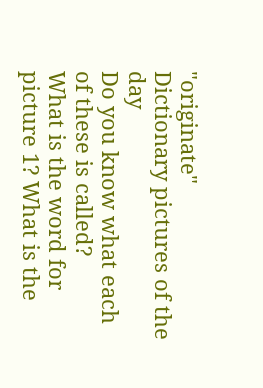"originate"
Dictionary pictures of the day
Do you know what each of these is called?
What is the word for picture 1? What is the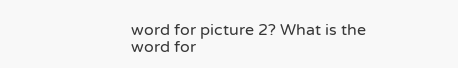word for picture 2? What is the word for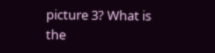picture 3? What is the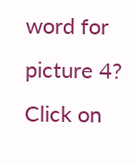word for picture 4?
Click on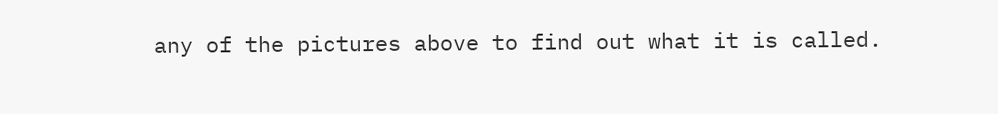any of the pictures above to find out what it is called.